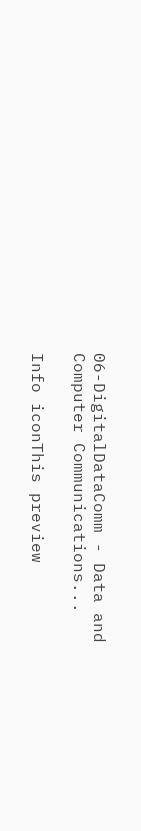06-DigitalDataComm - Data and Computer Communications...

Info iconThis preview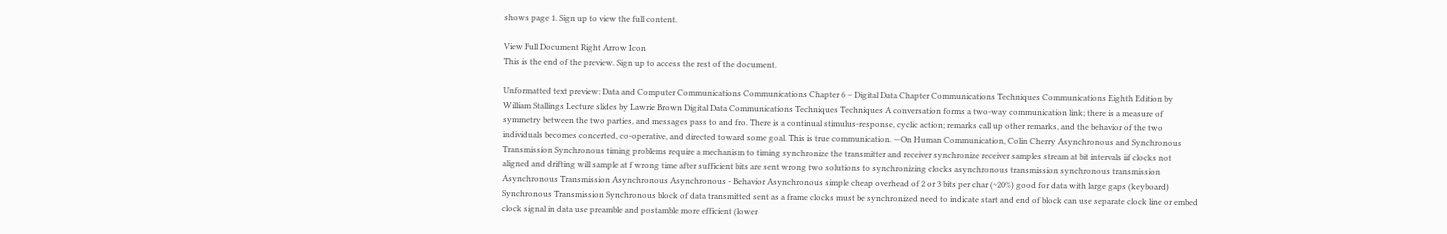shows page 1. Sign up to view the full content.

View Full Document Right Arrow Icon
This is the end of the preview. Sign up to access the rest of the document.

Unformatted text preview: Data and Computer Communications Communications Chapter 6 – Digital Data Chapter Communications Techniques Communications Eighth Edition by William Stallings Lecture slides by Lawrie Brown Digital Data Communications Techniques Techniques A conversation forms a two-way communication link; there is a measure of symmetry between the two parties, and messages pass to and fro. There is a continual stimulus-response, cyclic action; remarks call up other remarks, and the behavior of the two individuals becomes concerted, co-operative, and directed toward some goal. This is true communication. —On Human Communication, Colin Cherry Asynchronous and Synchronous Transmission Synchronous timing problems require a mechanism to timing synchronize the transmitter and receiver synchronize receiver samples stream at bit intervals iif clocks not aligned and drifting will sample at f wrong time after sufficient bits are sent wrong two solutions to synchronizing clocks asynchronous transmission synchronous transmission Asynchronous Transmission Asynchronous Asynchronous - Behavior Asynchronous simple cheap overhead of 2 or 3 bits per char (~20%) good for data with large gaps (keyboard) Synchronous Transmission Synchronous block of data transmitted sent as a frame clocks must be synchronized need to indicate start and end of block can use separate clock line or embed clock signal in data use preamble and postamble more efficient (lower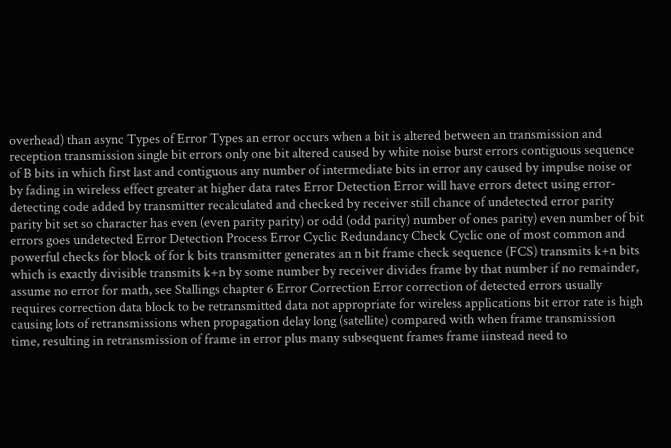overhead) than async Types of Error Types an error occurs when a bit is altered between an transmission and reception transmission single bit errors only one bit altered caused by white noise burst errors contiguous sequence of B bits in which first last and contiguous any number of intermediate bits in error any caused by impulse noise or by fading in wireless effect greater at higher data rates Error Detection Error will have errors detect using error-detecting code added by transmitter recalculated and checked by receiver still chance of undetected error parity parity bit set so character has even (even parity parity) or odd (odd parity) number of ones parity) even number of bit errors goes undetected Error Detection Process Error Cyclic Redundancy Check Cyclic one of most common and powerful checks for block of for k bits transmitter generates an n bit frame check sequence (FCS) transmits k+n bits which is exactly divisible transmits k+n by some number by receiver divides frame by that number if no remainder, assume no error for math, see Stallings chapter 6 Error Correction Error correction of detected errors usually requires correction data block to be retransmitted data not appropriate for wireless applications bit error rate is high causing lots of retransmissions when propagation delay long (satellite) compared with when frame transmission time, resulting in retransmission of frame in error plus many subsequent frames frame iinstead need to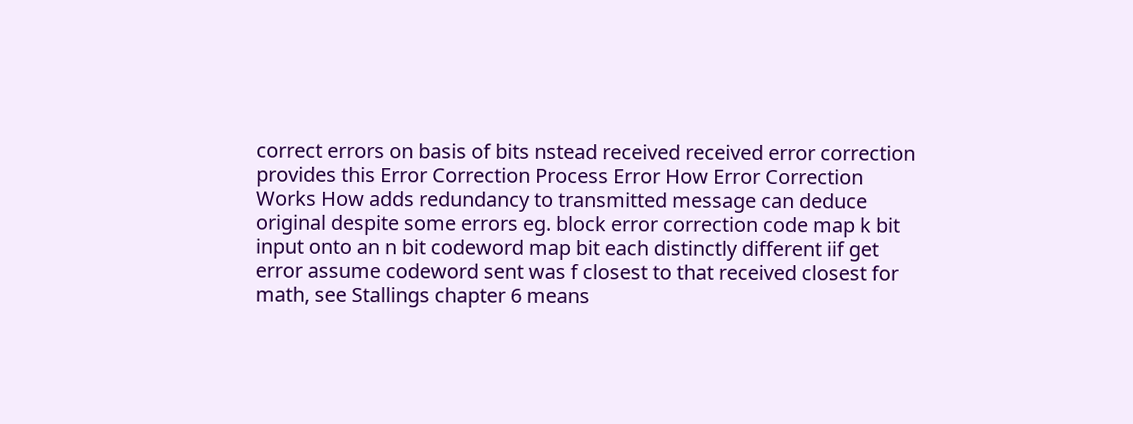correct errors on basis of bits nstead received received error correction provides this Error Correction Process Error How Error Correction Works How adds redundancy to transmitted message can deduce original despite some errors eg. block error correction code map k bit input onto an n bit codeword map bit each distinctly different iif get error assume codeword sent was f closest to that received closest for math, see Stallings chapter 6 means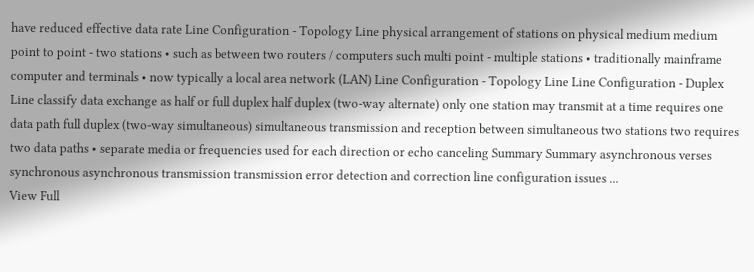have reduced effective data rate Line Configuration - Topology Line physical arrangement of stations on physical medium medium point to point - two stations • such as between two routers / computers such multi point - multiple stations • traditionally mainframe computer and terminals • now typically a local area network (LAN) Line Configuration - Topology Line Line Configuration - Duplex Line classify data exchange as half or full duplex half duplex (two-way alternate) only one station may transmit at a time requires one data path full duplex (two-way simultaneous) simultaneous transmission and reception between simultaneous two stations two requires two data paths • separate media or frequencies used for each direction or echo canceling Summary Summary asynchronous verses synchronous asynchronous transmission transmission error detection and correction line configuration issues ...
View Full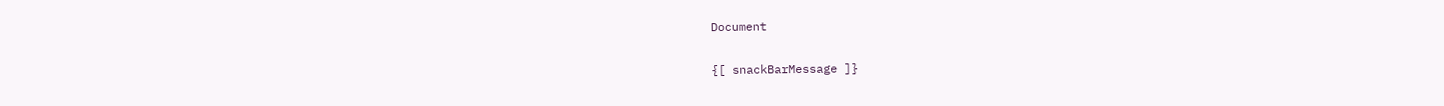Document

{[ snackBarMessage ]}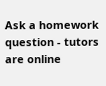Ask a homework question - tutors are online